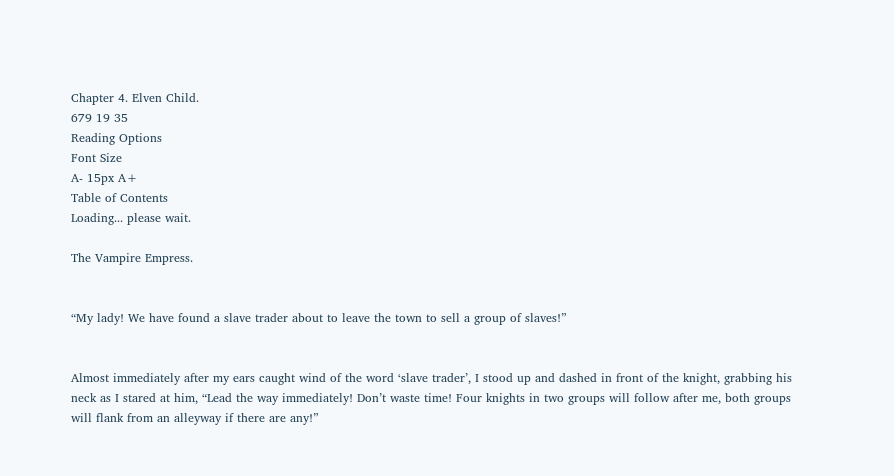Chapter 4. Elven Child.
679 19 35
Reading Options
Font Size
A- 15px A+
Table of Contents
Loading... please wait.

The Vampire Empress.


“My lady! We have found a slave trader about to leave the town to sell a group of slaves!”


Almost immediately after my ears caught wind of the word ‘slave trader’, I stood up and dashed in front of the knight, grabbing his neck as I stared at him, “Lead the way immediately! Don’t waste time! Four knights in two groups will follow after me, both groups will flank from an alleyway if there are any!”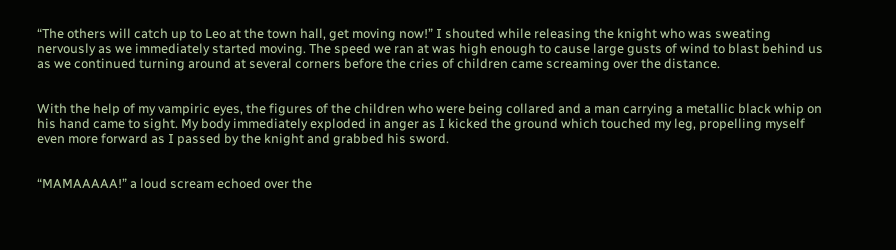“The others will catch up to Leo at the town hall, get moving now!” I shouted while releasing the knight who was sweating nervously as we immediately started moving. The speed we ran at was high enough to cause large gusts of wind to blast behind us as we continued turning around at several corners before the cries of children came screaming over the distance.


With the help of my vampiric eyes, the figures of the children who were being collared and a man carrying a metallic black whip on his hand came to sight. My body immediately exploded in anger as I kicked the ground which touched my leg, propelling myself even more forward as I passed by the knight and grabbed his sword.


“MAMAAAAA!” a loud scream echoed over the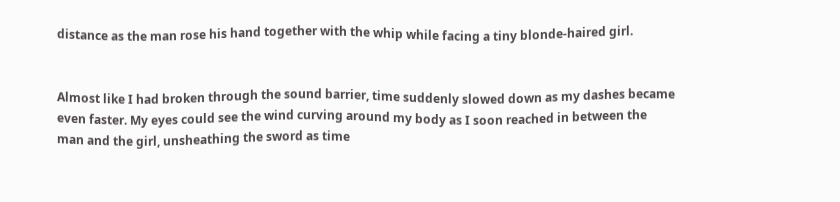distance as the man rose his hand together with the whip while facing a tiny blonde-haired girl.


Almost like I had broken through the sound barrier, time suddenly slowed down as my dashes became even faster. My eyes could see the wind curving around my body as I soon reached in between the man and the girl, unsheathing the sword as time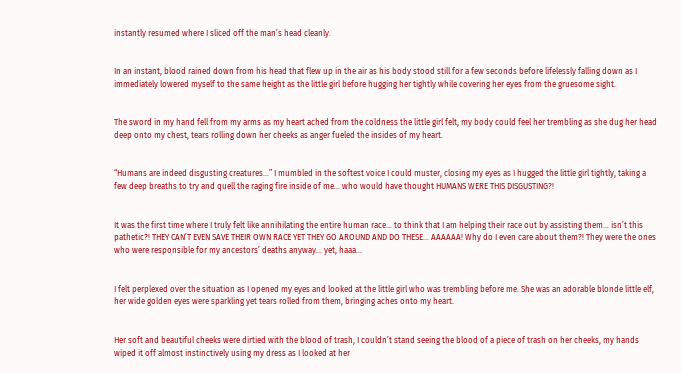instantly resumed where I sliced off the man’s head cleanly.


In an instant, blood rained down from his head that flew up in the air as his body stood still for a few seconds before lifelessly falling down as I immediately lowered myself to the same height as the little girl before hugging her tightly while covering her eyes from the gruesome sight.


The sword in my hand fell from my arms as my heart ached from the coldness the little girl felt, my body could feel her trembling as she dug her head deep onto my chest, tears rolling down her cheeks as anger fueled the insides of my heart.


“Humans are indeed disgusting creatures…” I mumbled in the softest voice I could muster, closing my eyes as I hugged the little girl tightly, taking a few deep breaths to try and quell the raging fire inside of me… who would have thought HUMANS WERE THIS DISGUSTING?!


It was the first time where I truly felt like annihilating the entire human race… to think that I am helping their race out by assisting them… isn’t this pathetic?! THEY CAN’T EVEN SAVE THEIR OWN RACE YET THEY GO AROUND AND DO THESE… AAAAAA! Why do I even care about them?! They were the ones who were responsible for my ancestors’ deaths anyway… yet, haaa…


I felt perplexed over the situation as I opened my eyes and looked at the little girl who was trembling before me. She was an adorable blonde little elf, her wide golden eyes were sparkling yet tears rolled from them, bringing aches onto my heart.


Her soft and beautiful cheeks were dirtied with the blood of trash, I couldn’t stand seeing the blood of a piece of trash on her cheeks, my hands wiped it off almost instinctively using my dress as I looked at her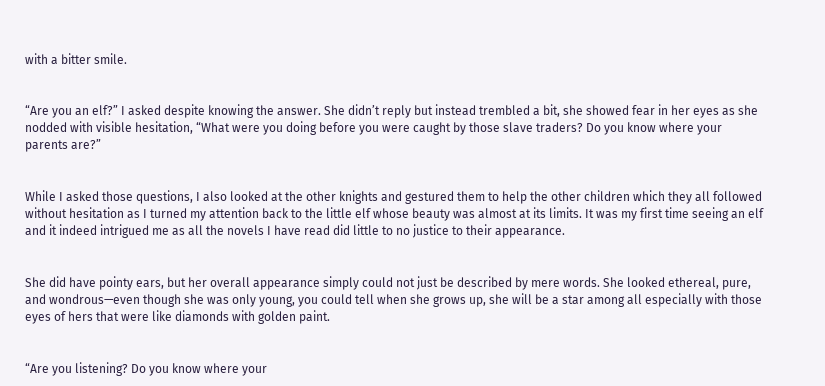with a bitter smile.


“Are you an elf?” I asked despite knowing the answer. She didn’t reply but instead trembled a bit, she showed fear in her eyes as she nodded with visible hesitation, “What were you doing before you were caught by those slave traders? Do you know where your parents are?”


While I asked those questions, I also looked at the other knights and gestured them to help the other children which they all followed without hesitation as I turned my attention back to the little elf whose beauty was almost at its limits. It was my first time seeing an elf and it indeed intrigued me as all the novels I have read did little to no justice to their appearance.


She did have pointy ears, but her overall appearance simply could not just be described by mere words. She looked ethereal, pure, and wondrous—even though she was only young, you could tell when she grows up, she will be a star among all especially with those eyes of hers that were like diamonds with golden paint.


“Are you listening? Do you know where your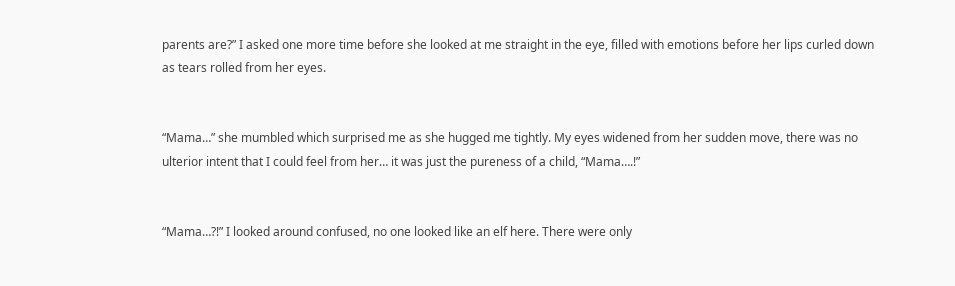parents are?” I asked one more time before she looked at me straight in the eye, filled with emotions before her lips curled down as tears rolled from her eyes.


“Mama…” she mumbled which surprised me as she hugged me tightly. My eyes widened from her sudden move, there was no ulterior intent that I could feel from her… it was just the pureness of a child, “Mama….!”


“Mama…?!” I looked around confused, no one looked like an elf here. There were only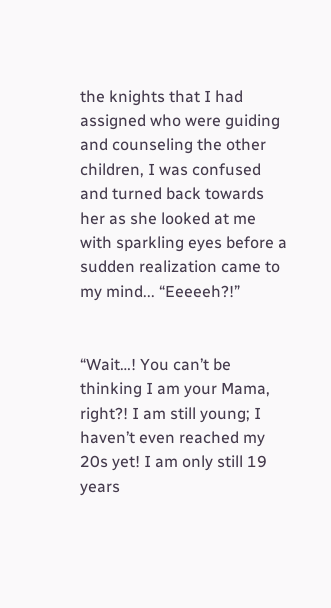the knights that I had assigned who were guiding and counseling the other children, I was confused and turned back towards her as she looked at me with sparkling eyes before a sudden realization came to my mind... “Eeeeeh?!”


“Wait…! You can’t be thinking I am your Mama, right?! I am still young; I haven’t even reached my 20s yet! I am only still 19 years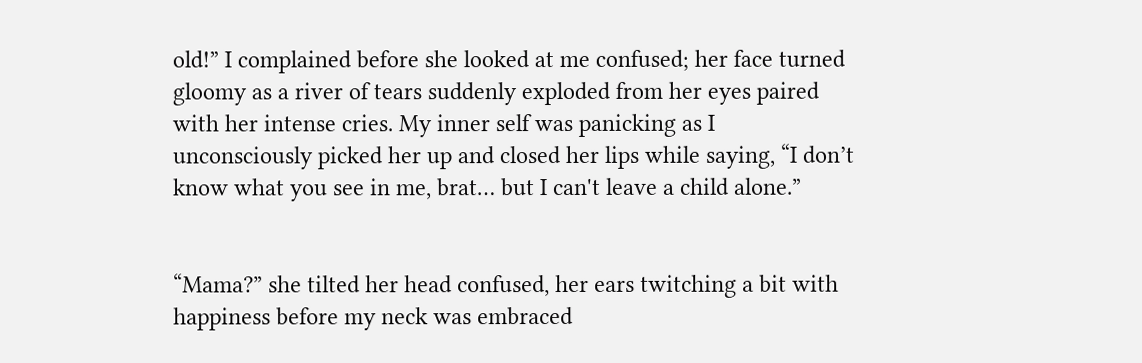old!” I complained before she looked at me confused; her face turned gloomy as a river of tears suddenly exploded from her eyes paired with her intense cries. My inner self was panicking as I unconsciously picked her up and closed her lips while saying, “I don’t know what you see in me, brat… but I can't leave a child alone.”


“Mama?” she tilted her head confused, her ears twitching a bit with happiness before my neck was embraced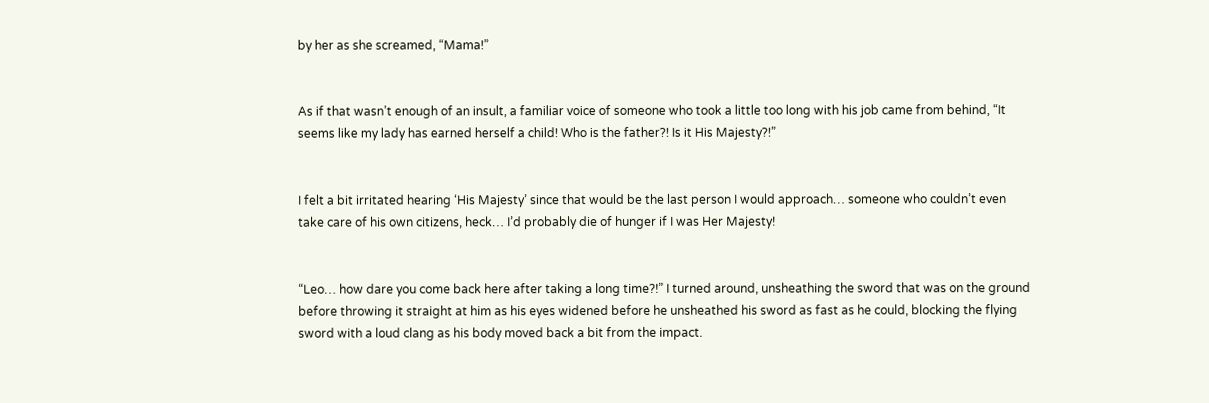by her as she screamed, “Mama!”


As if that wasn’t enough of an insult, a familiar voice of someone who took a little too long with his job came from behind, “It seems like my lady has earned herself a child! Who is the father?! Is it His Majesty?!”


I felt a bit irritated hearing ‘His Majesty’ since that would be the last person I would approach… someone who couldn’t even take care of his own citizens, heck… I’d probably die of hunger if I was Her Majesty!


“Leo… how dare you come back here after taking a long time?!” I turned around, unsheathing the sword that was on the ground before throwing it straight at him as his eyes widened before he unsheathed his sword as fast as he could, blocking the flying sword with a loud clang as his body moved back a bit from the impact.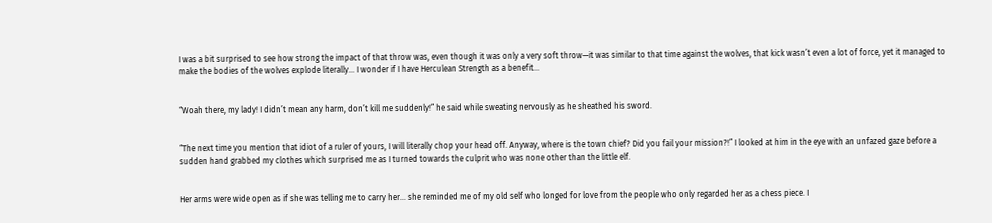I was a bit surprised to see how strong the impact of that throw was, even though it was only a very soft throw—it was similar to that time against the wolves, that kick wasn’t even a lot of force, yet it managed to make the bodies of the wolves explode literally… I wonder if I have Herculean Strength as a benefit…


“Woah there, my lady! I didn’t mean any harm, don’t kill me suddenly!” he said while sweating nervously as he sheathed his sword.


“The next time you mention that idiot of a ruler of yours, I will literally chop your head off. Anyway, where is the town chief? Did you fail your mission?!” I looked at him in the eye with an unfazed gaze before a sudden hand grabbed my clothes which surprised me as I turned towards the culprit who was none other than the little elf.


Her arms were wide open as if she was telling me to carry her… she reminded me of my old self who longed for love from the people who only regarded her as a chess piece. I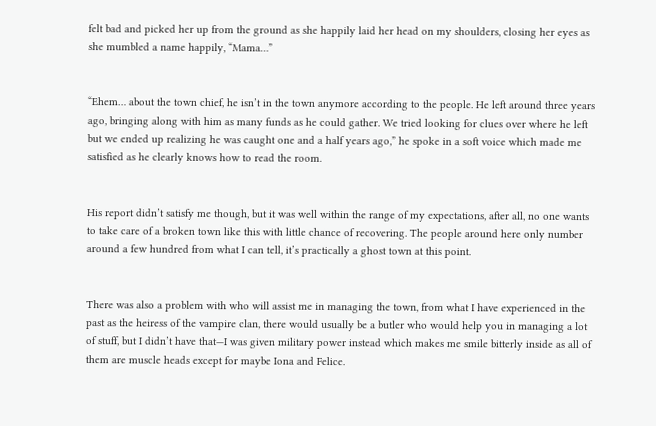felt bad and picked her up from the ground as she happily laid her head on my shoulders, closing her eyes as she mumbled a name happily, “Mama…”


“Ehem… about the town chief, he isn’t in the town anymore according to the people. He left around three years ago, bringing along with him as many funds as he could gather. We tried looking for clues over where he left but we ended up realizing he was caught one and a half years ago,” he spoke in a soft voice which made me satisfied as he clearly knows how to read the room.


His report didn’t satisfy me though, but it was well within the range of my expectations, after all, no one wants to take care of a broken town like this with little chance of recovering. The people around here only number around a few hundred from what I can tell, it’s practically a ghost town at this point.


There was also a problem with who will assist me in managing the town, from what I have experienced in the past as the heiress of the vampire clan, there would usually be a butler who would help you in managing a lot of stuff, but I didn’t have that—I was given military power instead which makes me smile bitterly inside as all of them are muscle heads except for maybe Iona and Felice.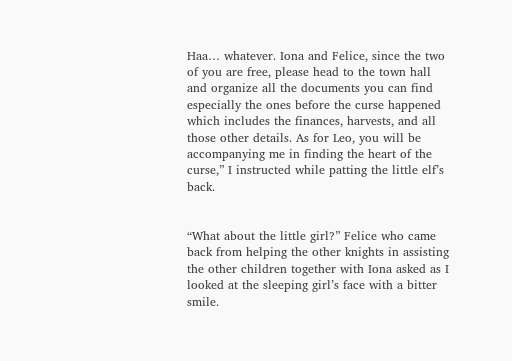Haa… whatever. Iona and Felice, since the two of you are free, please head to the town hall and organize all the documents you can find especially the ones before the curse happened which includes the finances, harvests, and all those other details. As for Leo, you will be accompanying me in finding the heart of the curse,” I instructed while patting the little elf’s back.


“What about the little girl?” Felice who came back from helping the other knights in assisting the other children together with Iona asked as I looked at the sleeping girl’s face with a bitter smile.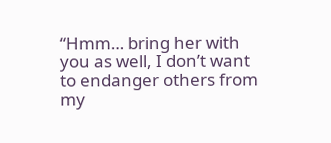“Hmm… bring her with you as well, I don’t want to endanger others from my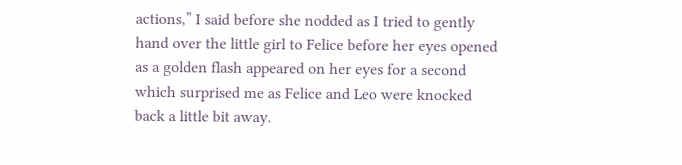actions,” I said before she nodded as I tried to gently hand over the little girl to Felice before her eyes opened as a golden flash appeared on her eyes for a second which surprised me as Felice and Leo were knocked back a little bit away.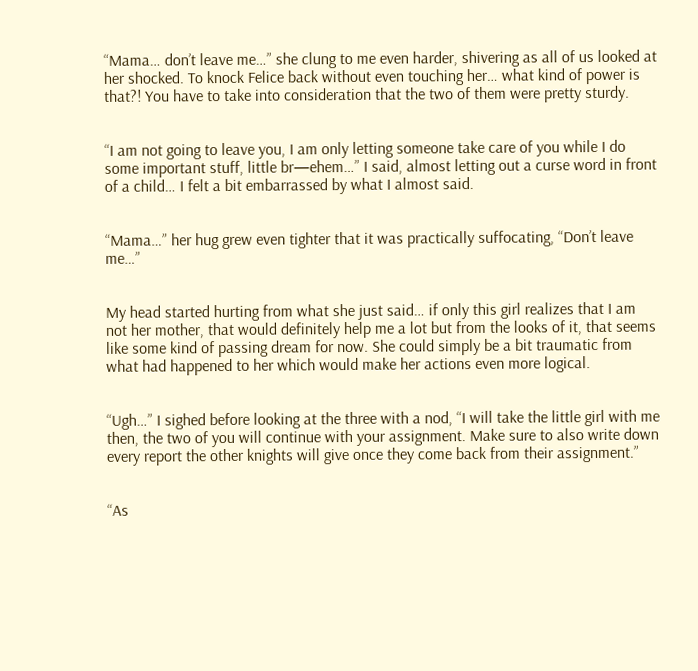“Mama… don’t leave me…” she clung to me even harder, shivering as all of us looked at her shocked. To knock Felice back without even touching her… what kind of power is that?! You have to take into consideration that the two of them were pretty sturdy.


“I am not going to leave you, I am only letting someone take care of you while I do some important stuff, little br—ehem…” I said, almost letting out a curse word in front of a child… I felt a bit embarrassed by what I almost said.


“Mama…” her hug grew even tighter that it was practically suffocating, “Don’t leave me…”


My head started hurting from what she just said… if only this girl realizes that I am not her mother, that would definitely help me a lot but from the looks of it, that seems like some kind of passing dream for now. She could simply be a bit traumatic from what had happened to her which would make her actions even more logical.


“Ugh…” I sighed before looking at the three with a nod, “I will take the little girl with me then, the two of you will continue with your assignment. Make sure to also write down every report the other knights will give once they come back from their assignment.”


“As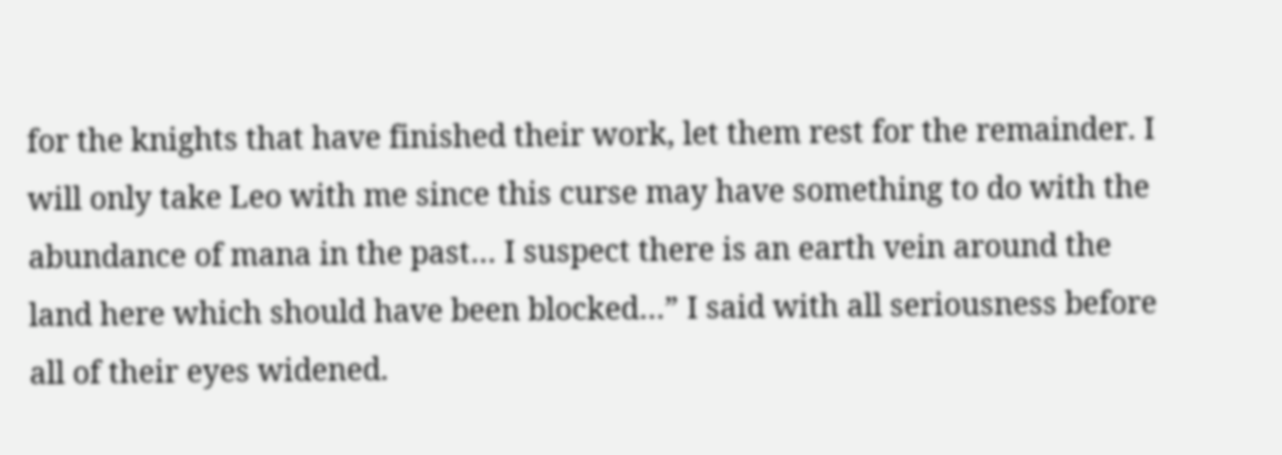for the knights that have finished their work, let them rest for the remainder. I will only take Leo with me since this curse may have something to do with the abundance of mana in the past… I suspect there is an earth vein around the land here which should have been blocked…” I said with all seriousness before all of their eyes widened.